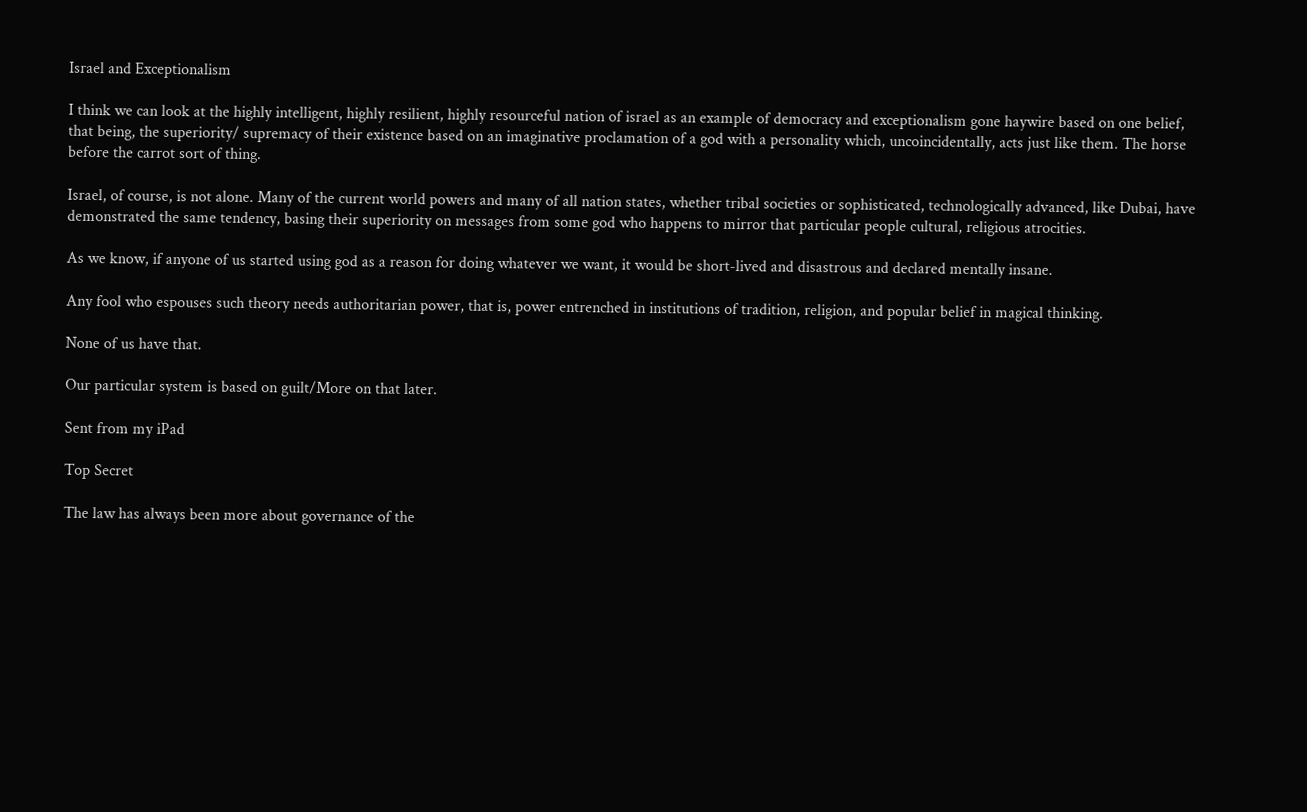Israel and Exceptionalism

I think we can look at the highly intelligent, highly resilient, highly resourceful nation of israel as an example of democracy and exceptionalism gone haywire based on one belief, that being, the superiority/ supremacy of their existence based on an imaginative proclamation of a god with a personality which, uncoincidentally, acts just like them. The horse before the carrot sort of thing.

Israel, of course, is not alone. Many of the current world powers and many of all nation states, whether tribal societies or sophisticated, technologically advanced, like Dubai, have demonstrated the same tendency, basing their superiority on messages from some god who happens to mirror that particular people cultural, religious atrocities.

As we know, if anyone of us started using god as a reason for doing whatever we want, it would be short-lived and disastrous and declared mentally insane.

Any fool who espouses such theory needs authoritarian power, that is, power entrenched in institutions of tradition, religion, and popular belief in magical thinking.

None of us have that.

Our particular system is based on guilt/More on that later.

Sent from my iPad

Top Secret

The law has always been more about governance of the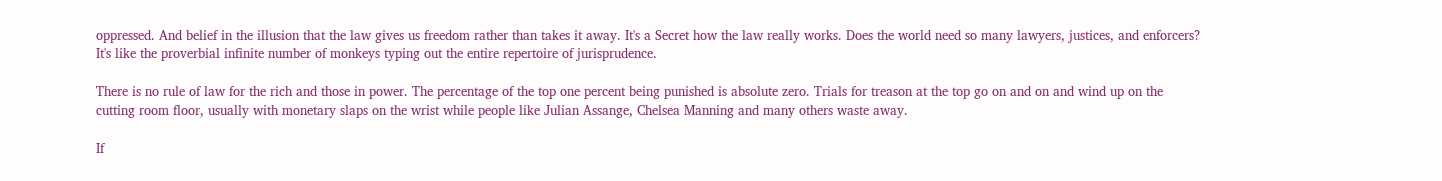oppressed. And belief in the illusion that the law gives us freedom rather than takes it away. It's a Secret how the law really works. Does the world need so many lawyers, justices, and enforcers? It's like the proverbial infinite number of monkeys typing out the entire repertoire of jurisprudence.

There is no rule of law for the rich and those in power. The percentage of the top one percent being punished is absolute zero. Trials for treason at the top go on and on and wind up on the cutting room floor, usually with monetary slaps on the wrist while people like Julian Assange, Chelsea Manning and many others waste away.

If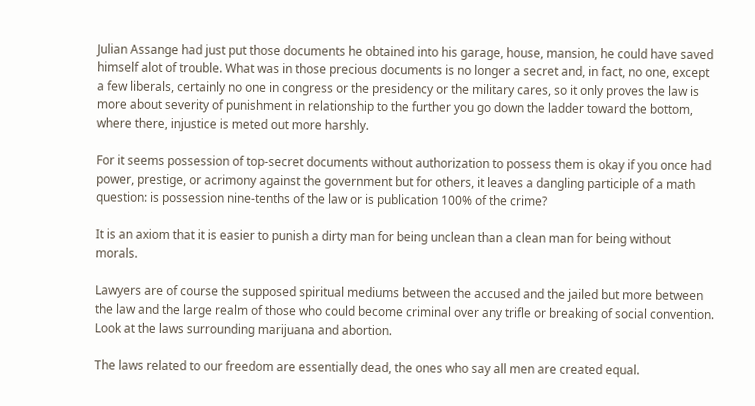Julian Assange had just put those documents he obtained into his garage, house, mansion, he could have saved himself alot of trouble. What was in those precious documents is no longer a secret and, in fact, no one, except a few liberals, certainly no one in congress or the presidency or the military cares, so it only proves the law is more about severity of punishment in relationship to the further you go down the ladder toward the bottom, where there, injustice is meted out more harshly.

For it seems possession of top-secret documents without authorization to possess them is okay if you once had power, prestige, or acrimony against the government but for others, it leaves a dangling participle of a math question: is possession nine-tenths of the law or is publication 100% of the crime?

It is an axiom that it is easier to punish a dirty man for being unclean than a clean man for being without morals.

Lawyers are of course the supposed spiritual mediums between the accused and the jailed but more between the law and the large realm of those who could become criminal over any trifle or breaking of social convention. Look at the laws surrounding marijuana and abortion.

The laws related to our freedom are essentially dead, the ones who say all men are created equal.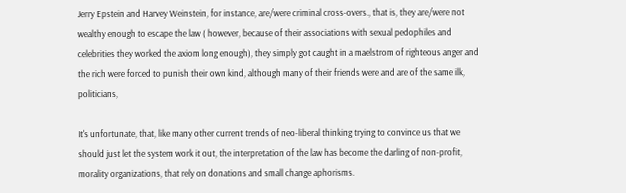Jerry Epstein and Harvey Weinstein, for instance, are/were criminal cross-overs., that is, they are/were not wealthy enough to escape the law ( however, because of their associations with sexual pedophiles and celebrities they worked the axiom long enough), they simply got caught in a maelstrom of righteous anger and the rich were forced to punish their own kind, although many of their friends were and are of the same ilk, politicians,

It's unfortunate, that, like many other current trends of neo-liberal thinking trying to convince us that we should just let the system work it out, the interpretation of the law has become the darling of non-profit, morality organizations, that rely on donations and small change aphorisms.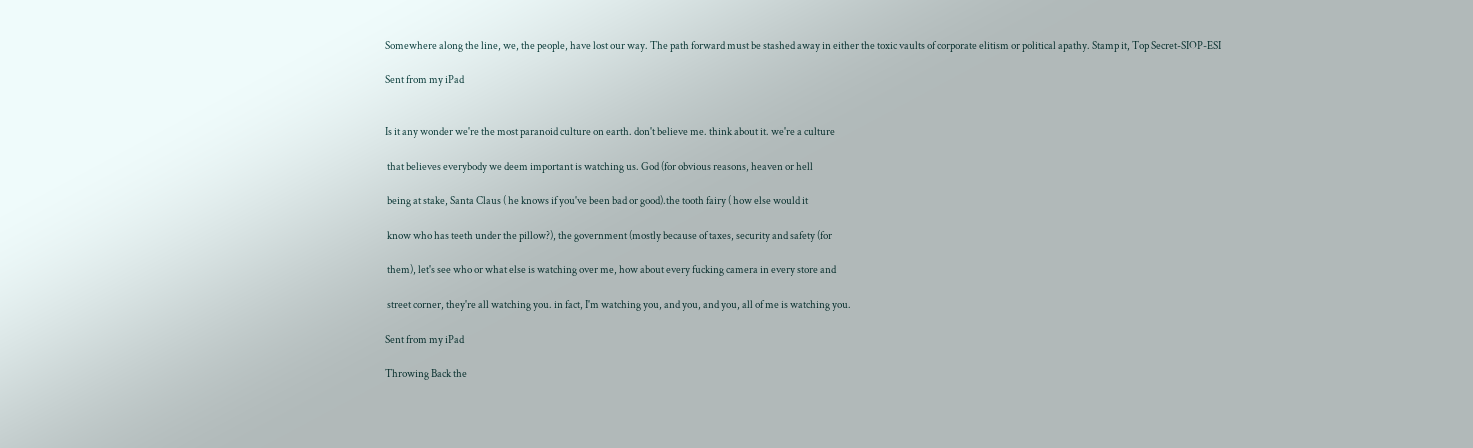Somewhere along the line, we, the people, have lost our way. The path forward must be stashed away in either the toxic vaults of corporate elitism or political apathy. Stamp it, Top Secret-SIOP-ESI

Sent from my iPad


Is it any wonder we're the most paranoid culture on earth. don't believe me. think about it. we're a culture

 that believes everybody we deem important is watching us. God (for obvious reasons, heaven or hell

 being at stake, Santa Claus ( he knows if you've been bad or good).the tooth fairy ( how else would it

 know who has teeth under the pillow?), the government (mostly because of taxes, security and safety (for

 them), let's see who or what else is watching over me, how about every fucking camera in every store and

 street corner, they're all watching you. in fact, I'm watching you, and you, and you, all of me is watching you.

Sent from my iPad

Throwing Back the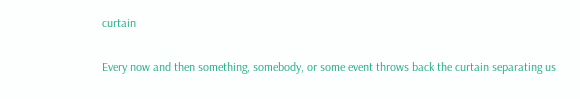curtain

Every now and then something, somebody, or some event throws back the curtain separating us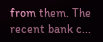from them. The recent bank c...